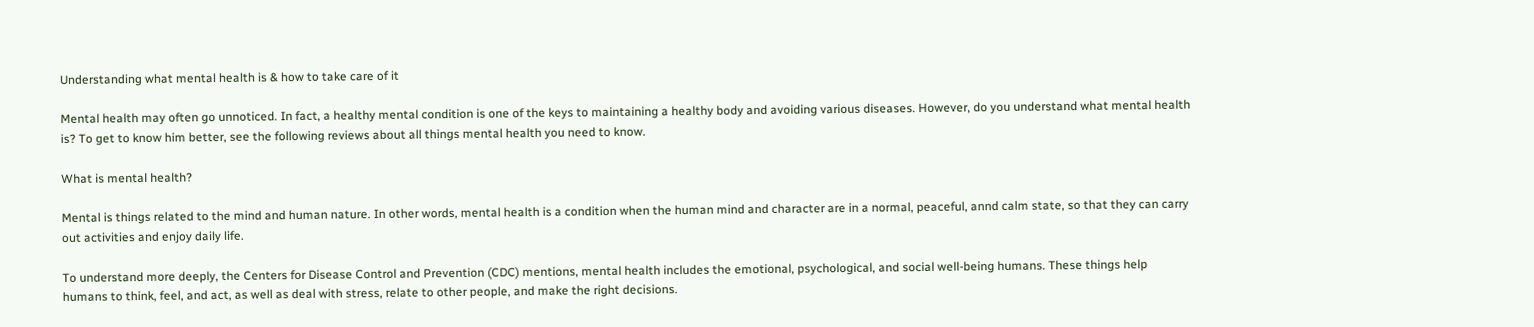Understanding what mental health is & how to take care of it

Mental health may often go unnoticed. In fact, a healthy mental condition is one of the keys to maintaining a healthy body and avoiding various diseases. However, do you understand what mental health is? To get to know him better, see the following reviews about all things mental health you need to know.

What is mental health?

Mental is things related to the mind and human nature. In other words, mental health is a condition when the human mind and character are in a normal, peaceful, annd calm state, so that they can carry out activities and enjoy daily life.

To understand more deeply, the Centers for Disease Control and Prevention (CDC) mentions, mental health includes the emotional, psychological, and social well-being humans. These things help humans to think, feel, and act, as well as deal with stress, relate to other people, and make the right decisions.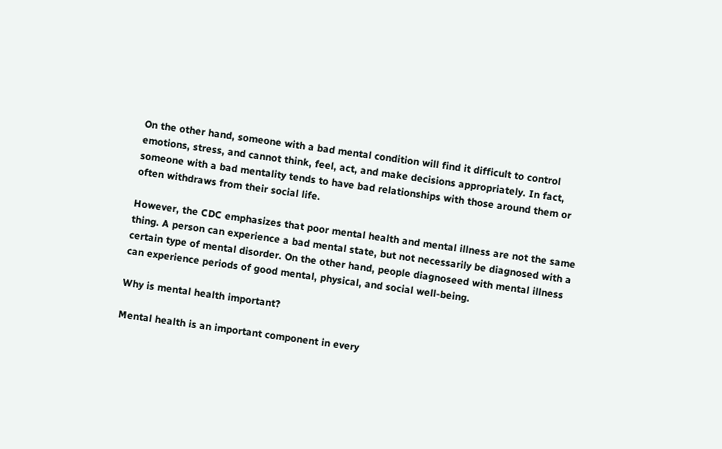On the other hand, someone with a bad mental condition will find it difficult to control emotions, stress, and cannot think, feel, act, and make decisions appropriately. In fact, someone with a bad mentality tends to have bad relationships with those around them or often withdraws from their social life.

However, the CDC emphasizes that poor mental health and mental illness are not the same thing. A person can experience a bad mental state, but not necessarily be diagnosed with a certain type of mental disorder. On the other hand, people diagnoseed with mental illness can experience periods of good mental, physical, and social well-being.

Why is mental health important?

Mental health is an important component in every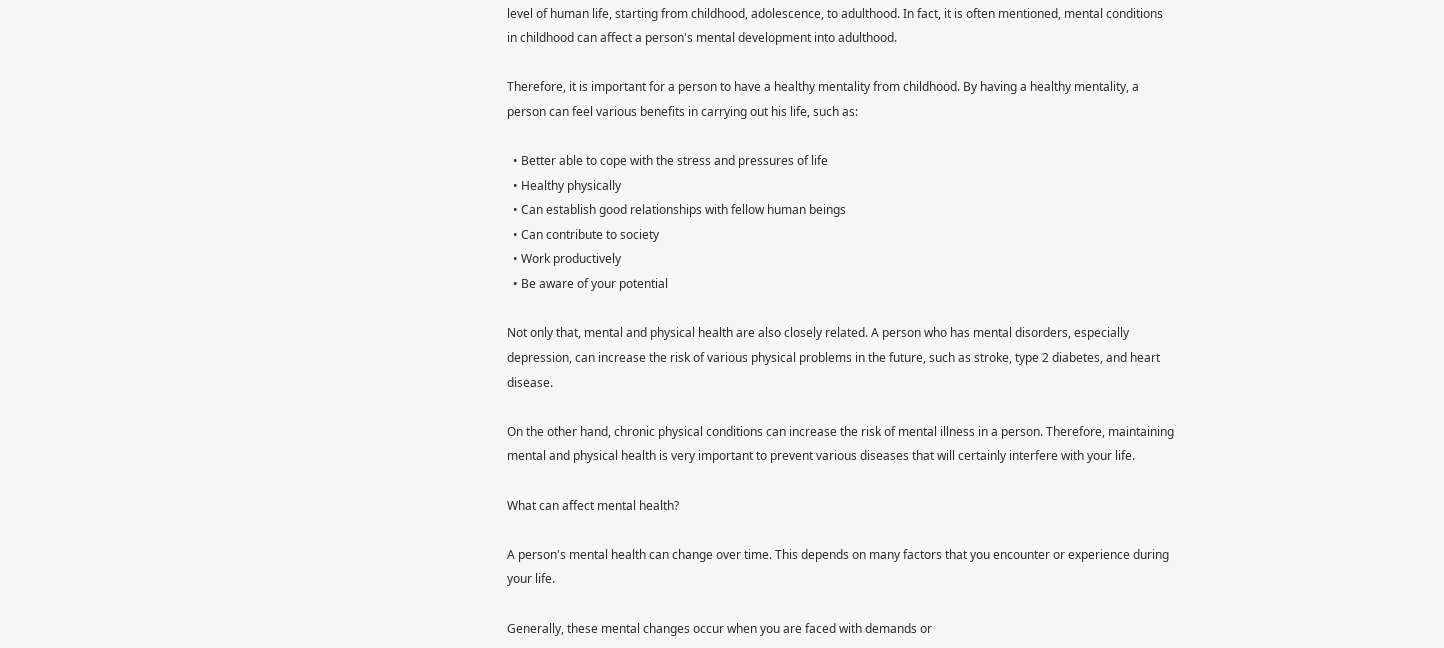level of human life, starting from childhood, adolescence, to adulthood. In fact, it is often mentioned, mental conditions in childhood can affect a person's mental development into adulthood.

Therefore, it is important for a person to have a healthy mentality from childhood. By having a healthy mentality, a person can feel various benefits in carrying out his life, such as:

  • Better able to cope with the stress and pressures of life
  • Healthy physically
  • Can establish good relationships with fellow human beings
  • Can contribute to society
  • Work productively
  • Be aware of your potential

Not only that, mental and physical health are also closely related. A person who has mental disorders, especially depression, can increase the risk of various physical problems in the future, such as stroke, type 2 diabetes, and heart disease.

On the other hand, chronic physical conditions can increase the risk of mental illness in a person. Therefore, maintaining mental and physical health is very important to prevent various diseases that will certainly interfere with your life.

What can affect mental health?

A person's mental health can change over time. This depends on many factors that you encounter or experience during your life.

Generally, these mental changes occur when you are faced with demands or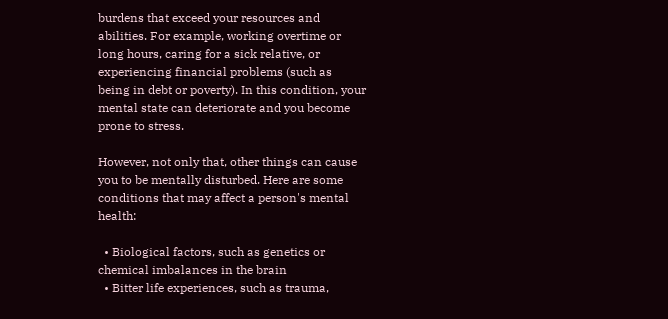burdens that exceed your resources and abilities. For example, working overtime or long hours, caring for a sick relative, or experiencing financial problems (such as being in debt or poverty). In this condition, your mental state can deteriorate and you become prone to stress.

However, not only that, other things can cause you to be mentally disturbed. Here are some conditions that may affect a person's mental health:

  • Biological factors, such as genetics or chemical imbalances in the brain
  • Bitter life experiences, such as trauma,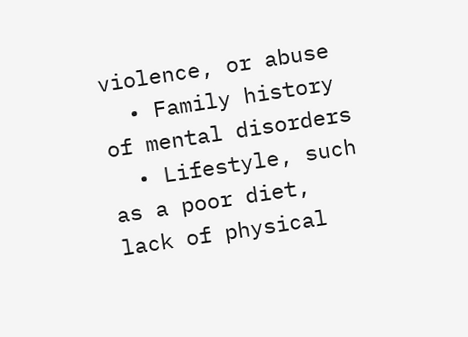violence, or abuse
  • Family history of mental disorders
  • Lifestyle, such as a poor diet, lack of physical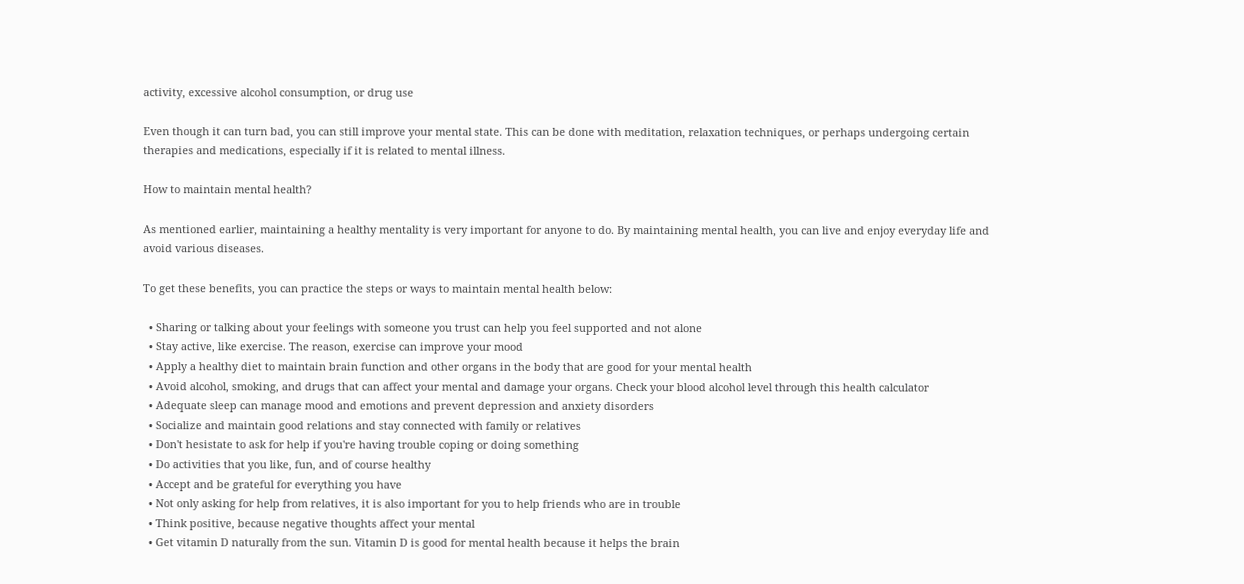activity, excessive alcohol consumption, or drug use

Even though it can turn bad, you can still improve your mental state. This can be done with meditation, relaxation techniques, or perhaps undergoing certain therapies and medications, especially if it is related to mental illness.

How to maintain mental health?

As mentioned earlier, maintaining a healthy mentality is very important for anyone to do. By maintaining mental health, you can live and enjoy everyday life and avoid various diseases.

To get these benefits, you can practice the steps or ways to maintain mental health below:

  • Sharing or talking about your feelings with someone you trust can help you feel supported and not alone
  • Stay active, like exercise. The reason, exercise can improve your mood
  • Apply a healthy diet to maintain brain function and other organs in the body that are good for your mental health
  • Avoid alcohol, smoking, and drugs that can affect your mental and damage your organs. Check your blood alcohol level through this health calculator
  • Adequate sleep can manage mood and emotions and prevent depression and anxiety disorders
  • Socialize and maintain good relations and stay connected with family or relatives
  • Don't hesistate to ask for help if you're having trouble coping or doing something
  • Do activities that you like, fun, and of course healthy
  • Accept and be grateful for everything you have
  • Not only asking for help from relatives, it is also important for you to help friends who are in trouble
  • Think positive, because negative thoughts affect your mental
  • Get vitamin D naturally from the sun. Vitamin D is good for mental health because it helps the brain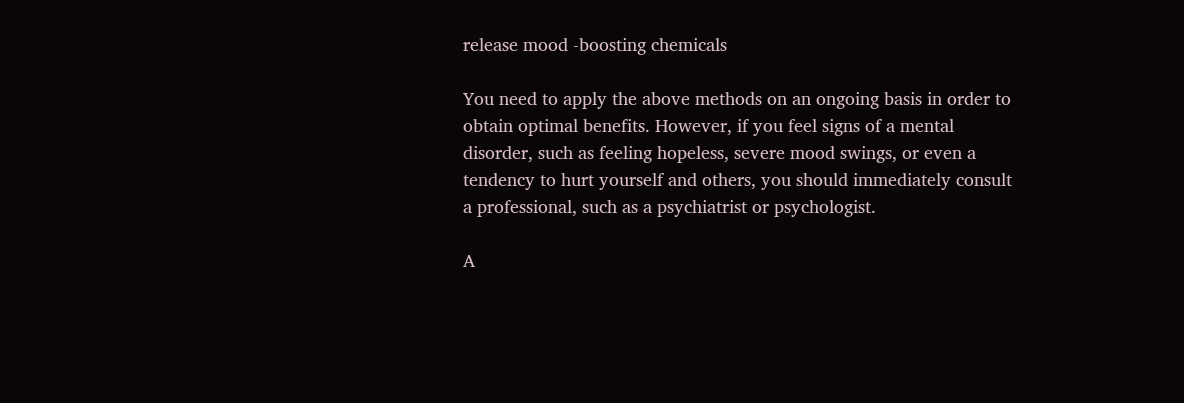release mood -boosting chemicals

You need to apply the above methods on an ongoing basis in order to obtain optimal benefits. However, if you feel signs of a mental disorder, such as feeling hopeless, severe mood swings, or even a tendency to hurt yourself and others, you should immediately consult a professional, such as a psychiatrist or psychologist.

A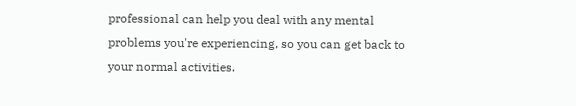professional can help you deal with any mental problems you're experiencing, so you can get back to your normal activities.